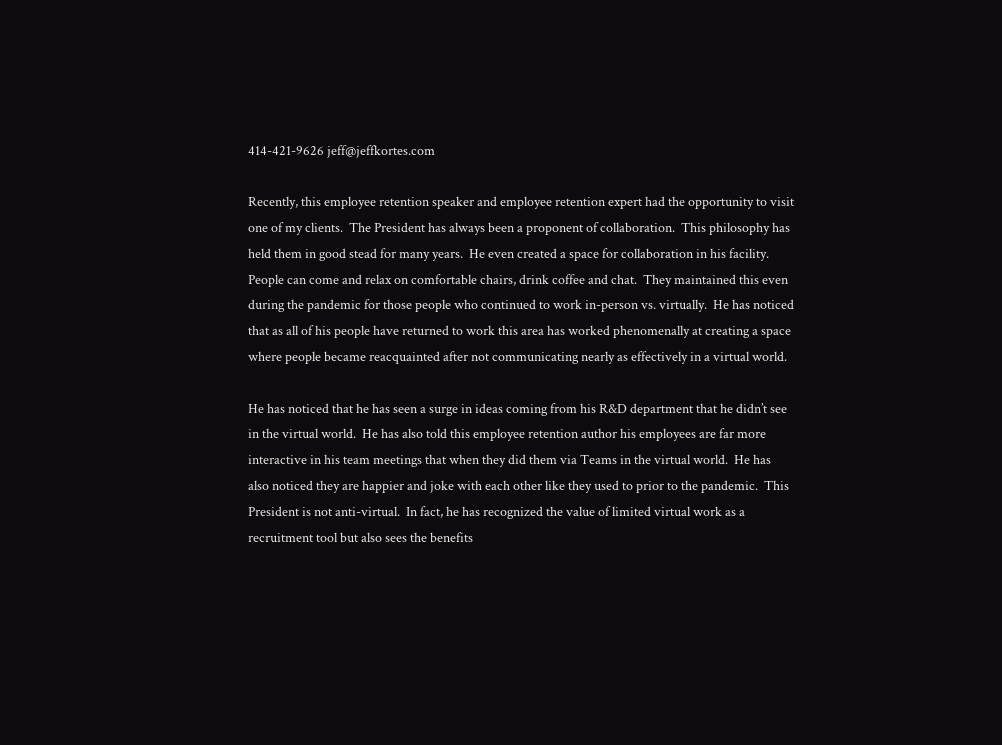414-421-9626 jeff@jeffkortes.com

Recently, this employee retention speaker and employee retention expert had the opportunity to visit one of my clients.  The President has always been a proponent of collaboration.  This philosophy has held them in good stead for many years.  He even created a space for collaboration in his facility.  People can come and relax on comfortable chairs, drink coffee and chat.  They maintained this even during the pandemic for those people who continued to work in-person vs. virtually.  He has noticed that as all of his people have returned to work this area has worked phenomenally at creating a space where people became reacquainted after not communicating nearly as effectively in a virtual world.

He has noticed that he has seen a surge in ideas coming from his R&D department that he didn’t see in the virtual world.  He has also told this employee retention author his employees are far more interactive in his team meetings that when they did them via Teams in the virtual world.  He has also noticed they are happier and joke with each other like they used to prior to the pandemic.  This President is not anti-virtual.  In fact, he has recognized the value of limited virtual work as a recruitment tool but also sees the benefits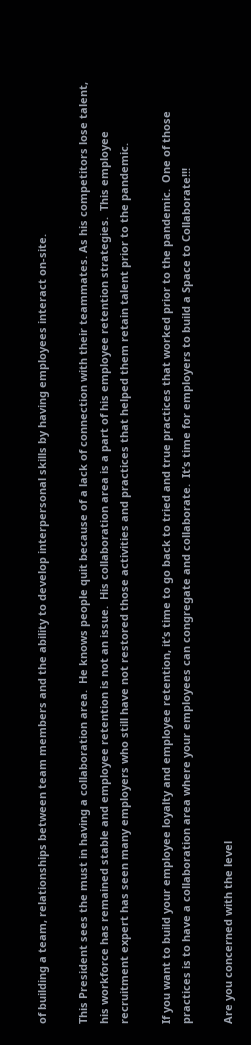of building a team, relationships between team members and the ability to develop interpersonal skills by having employees interact on-site.

This President sees the must in having a collaboration area.  He knows people quit because of a lack of connection with their teammates. As his competitors lose talent, his workforce has remained stable and employee retention is not an issue.  His collaboration area is a part of his employee retention strategies.  This employee recruitment expert has seen many employers who still have not restored those activities and practices that helped them retain talent prior to the pandemic.

If you want to build your employee loyalty and employee retention, it’s time to go back to tried and true practices that worked prior to the pandemic.  One of those practices is to have a collaboration area where your employees can congregate and collaborate.  It’s time for employers to build a Space to Collaborate!!!

Are you concerned with the level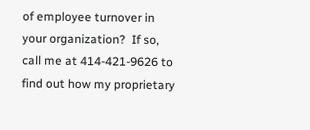of employee turnover in your organization?  If so, call me at 414-421-9626 to find out how my proprietary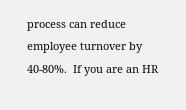process can reduce employee turnover by 40-80%.  If you are an HR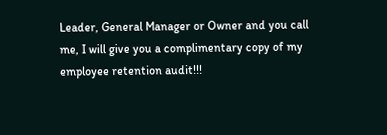Leader, General Manager or Owner and you call me, I will give you a complimentary copy of my employee retention audit!!!